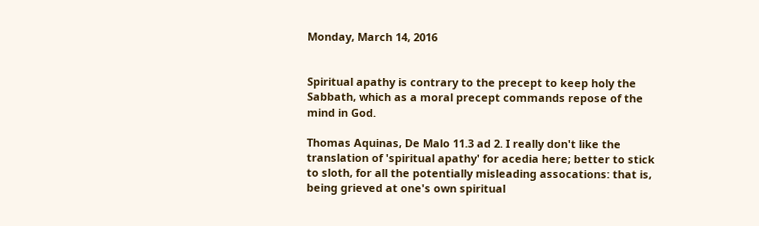Monday, March 14, 2016


Spiritual apathy is contrary to the precept to keep holy the Sabbath, which as a moral precept commands repose of the mind in God.

Thomas Aquinas, De Malo 11.3 ad 2. I really don't like the translation of 'spiritual apathy' for acedia here; better to stick to sloth, for all the potentially misleading assocations: that is, being grieved at one's own spiritual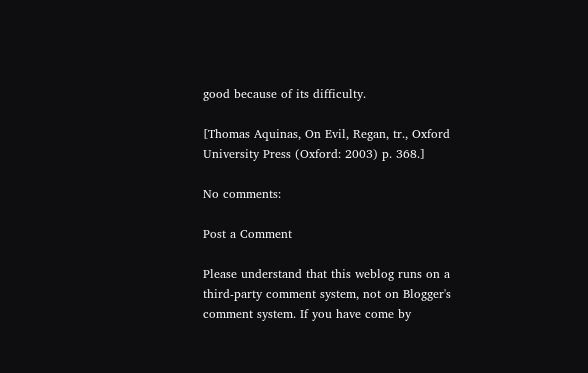good because of its difficulty.

[Thomas Aquinas, On Evil, Regan, tr., Oxford University Press (Oxford: 2003) p. 368.]

No comments:

Post a Comment

Please understand that this weblog runs on a third-party comment system, not on Blogger's comment system. If you have come by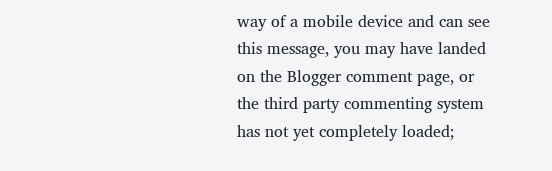way of a mobile device and can see this message, you may have landed on the Blogger comment page, or the third party commenting system has not yet completely loaded;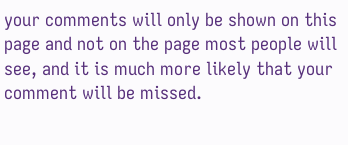your comments will only be shown on this page and not on the page most people will see, and it is much more likely that your comment will be missed.